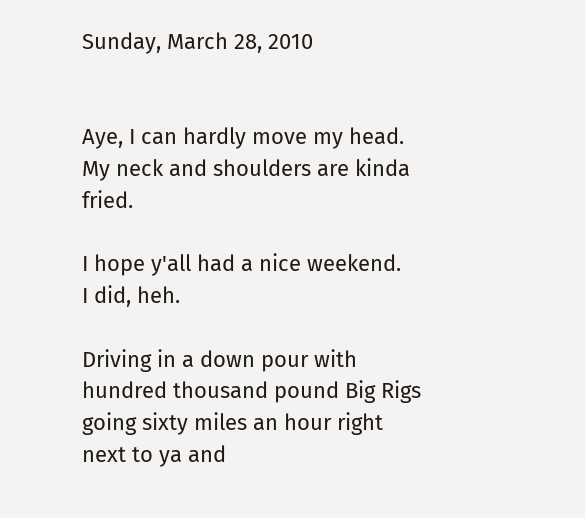Sunday, March 28, 2010


Aye, I can hardly move my head.
My neck and shoulders are kinda fried.

I hope y'all had a nice weekend.
I did, heh.

Driving in a down pour with hundred thousand pound Big Rigs going sixty miles an hour right next to ya and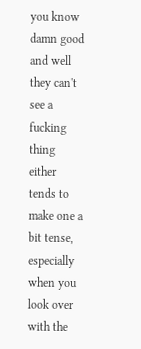you know damn good and well they can't see a fucking thing either tends to make one a bit tense, especially when you look over with the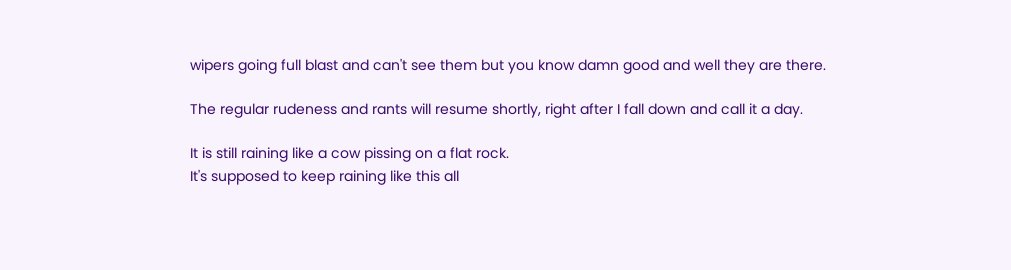wipers going full blast and can't see them but you know damn good and well they are there.

The regular rudeness and rants will resume shortly, right after I fall down and call it a day.

It is still raining like a cow pissing on a flat rock.
It's supposed to keep raining like this all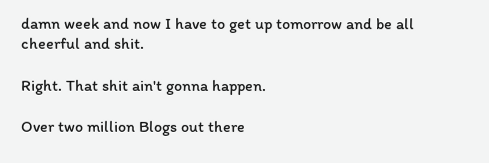damn week and now I have to get up tomorrow and be all cheerful and shit.

Right. That shit ain't gonna happen.

Over two million Blogs out there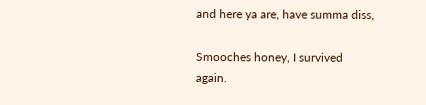and here ya are, have summa diss,

Smooches honey, I survived again.